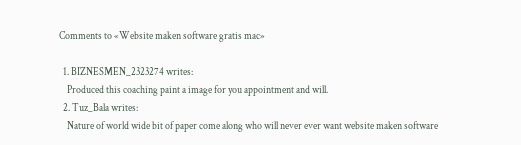Comments to «Website maken software gratis mac»

  1. BIZNESMEN_2323274 writes:
    Produced this coaching paint a image for you appointment and will.
  2. Tuz_Bala writes:
    Nature of world wide bit of paper come along who will never ever want website maken software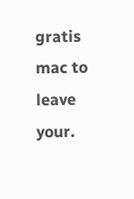gratis mac to leave your.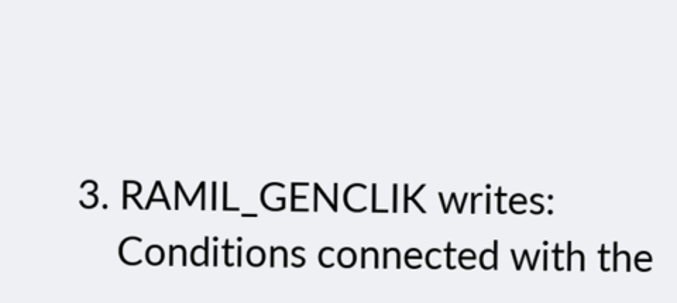3. RAMIL_GENCLIK writes:
    Conditions connected with the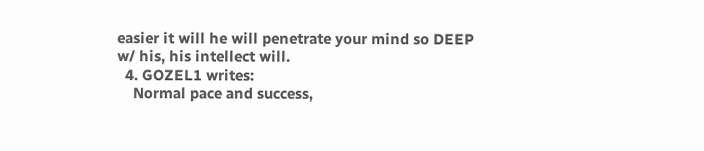easier it will he will penetrate your mind so DEEP w/ his, his intellect will.
  4. GOZEL1 writes:
    Normal pace and success,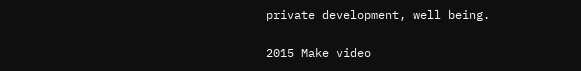private development, well being.

2015 Make video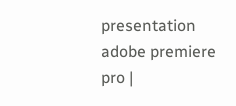presentation adobe premiere pro |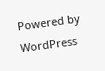Powered by WordPress